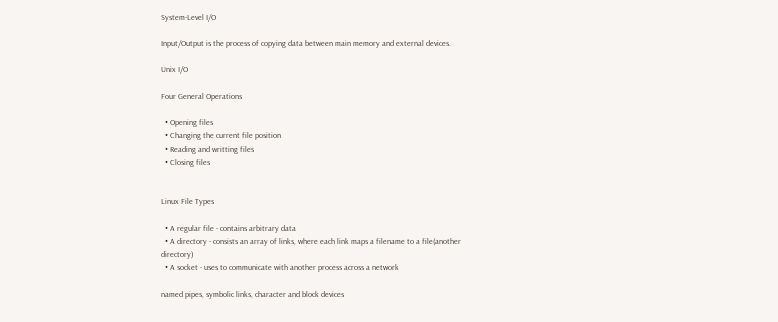System-Level I/O

Input/Output is the process of copying data between main memory and external devices.

Unix I/O

Four General Operations

  • Opening files
  • Changing the current file position
  • Reading and writting files
  • Closing files


Linux File Types

  • A regular file - contains arbitrary data
  • A directory - consists an array of links, where each link maps a filename to a file(another directory)
  • A socket - uses to communicate with another process across a network

named pipes, symbolic links, character and block devices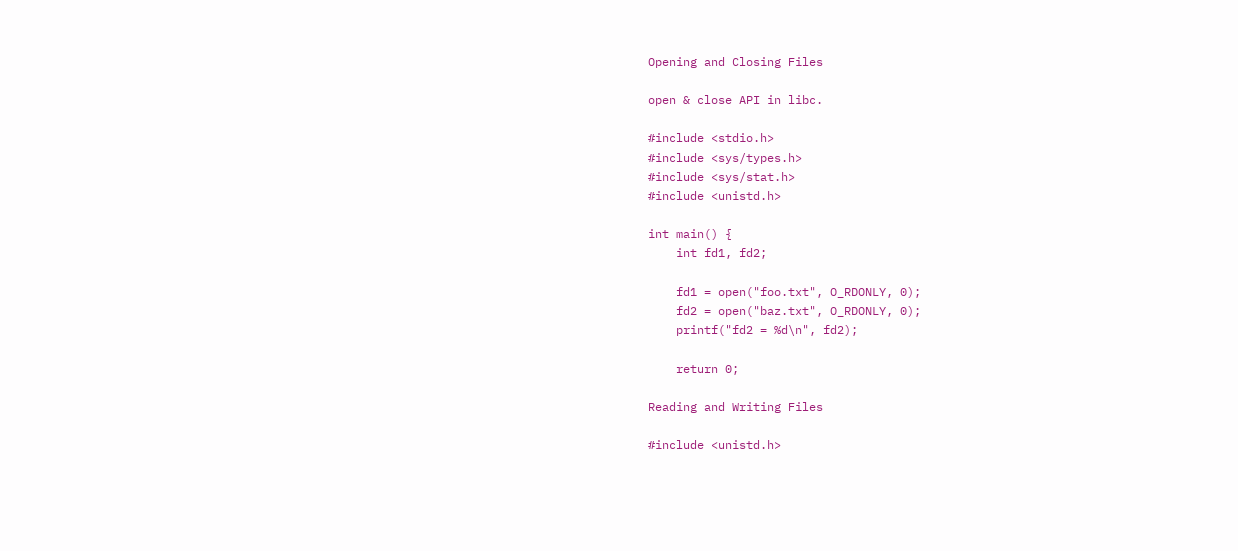Opening and Closing Files

open & close API in libc.

#include <stdio.h>
#include <sys/types.h>
#include <sys/stat.h>
#include <unistd.h>

int main() {
    int fd1, fd2;

    fd1 = open("foo.txt", O_RDONLY, 0);
    fd2 = open("baz.txt", O_RDONLY, 0);
    printf("fd2 = %d\n", fd2);

    return 0;

Reading and Writing Files

#include <unistd.h>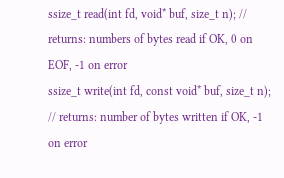ssize_t read(int fd, void* buf, size_t n); // returns: numbers of bytes read if OK, 0 on EOF, -1 on error
ssize_t write(int fd, const void* buf, size_t n); // returns: number of bytes written if OK, -1 on error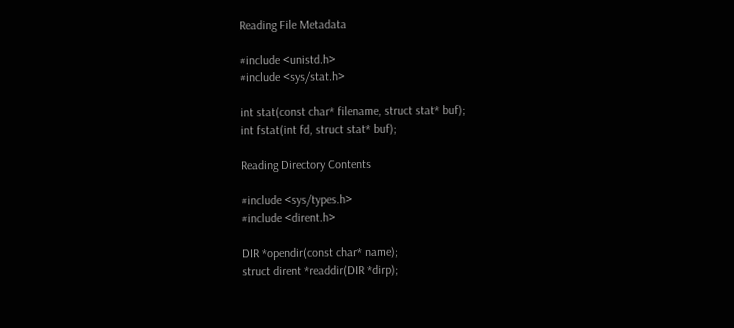Reading File Metadata

#include <unistd.h>
#include <sys/stat.h>

int stat(const char* filename, struct stat* buf);
int fstat(int fd, struct stat* buf);

Reading Directory Contents

#include <sys/types.h>
#include <dirent.h>

DIR *opendir(const char* name);
struct dirent *readdir(DIR *dirp);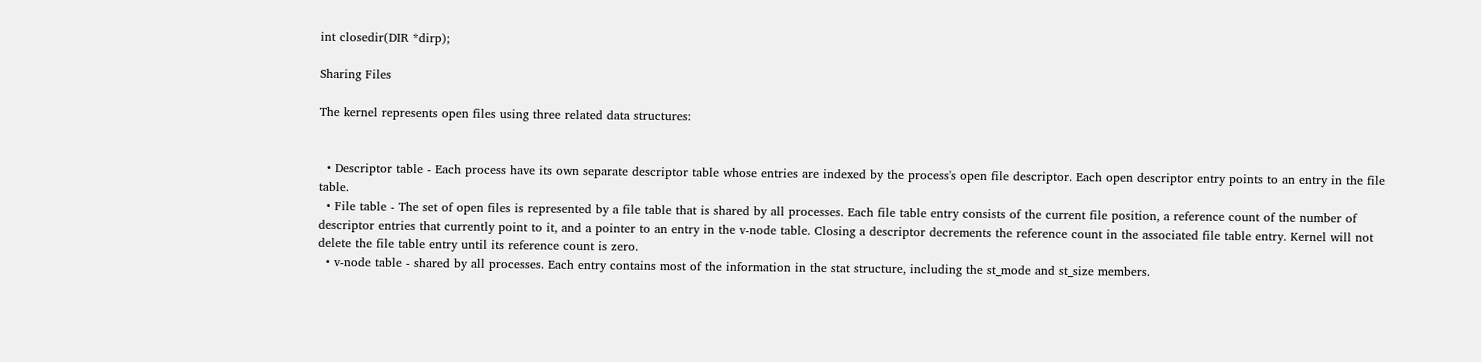int closedir(DIR *dirp);

Sharing Files

The kernel represents open files using three related data structures:


  • Descriptor table - Each process have its own separate descriptor table whose entries are indexed by the process's open file descriptor. Each open descriptor entry points to an entry in the file table.
  • File table - The set of open files is represented by a file table that is shared by all processes. Each file table entry consists of the current file position, a reference count of the number of descriptor entries that currently point to it, and a pointer to an entry in the v-node table. Closing a descriptor decrements the reference count in the associated file table entry. Kernel will not delete the file table entry until its reference count is zero.
  • v-node table - shared by all processes. Each entry contains most of the information in the stat structure, including the st_mode and st_size members.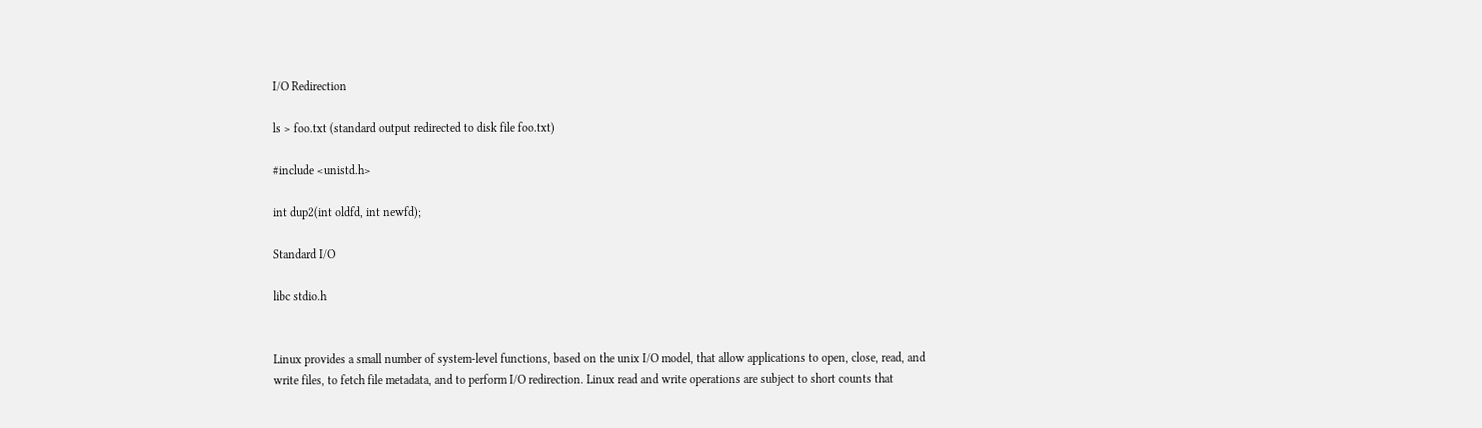I/O Redirection

ls > foo.txt (standard output redirected to disk file foo.txt)

#include <unistd.h>

int dup2(int oldfd, int newfd);

Standard I/O

libc stdio.h


Linux provides a small number of system-level functions, based on the unix I/O model, that allow applications to open, close, read, and write files, to fetch file metadata, and to perform I/O redirection. Linux read and write operations are subject to short counts that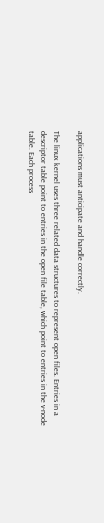applications must anticipate and handle correctly.

The linux kernel uses three related data structures to represent open files. Entries in a descriptor table point to entries in the open file table, which point to entries in the v-node table. Each process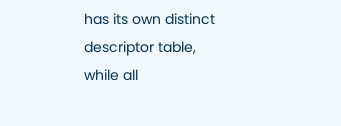has its own distinct descriptor table, while all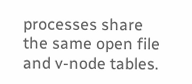processes share the same open file and v-node tables.